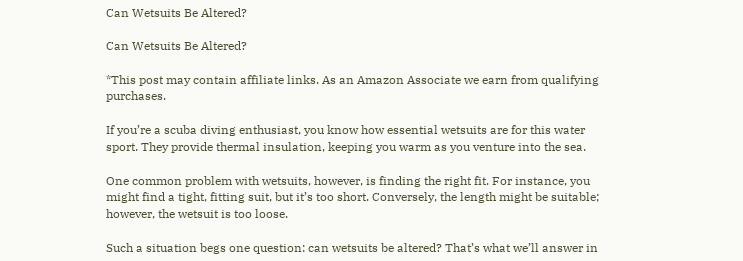Can Wetsuits Be Altered?

Can Wetsuits Be Altered?

*This post may contain affiliate links. As an Amazon Associate we earn from qualifying purchases.

If you’re a scuba diving enthusiast, you know how essential wetsuits are for this water sport. They provide thermal insulation, keeping you warm as you venture into the sea.

One common problem with wetsuits, however, is finding the right fit. For instance, you might find a tight, fitting suit, but it’s too short. Conversely, the length might be suitable; however, the wetsuit is too loose.

Such a situation begs one question: can wetsuits be altered? That’s what we’ll answer in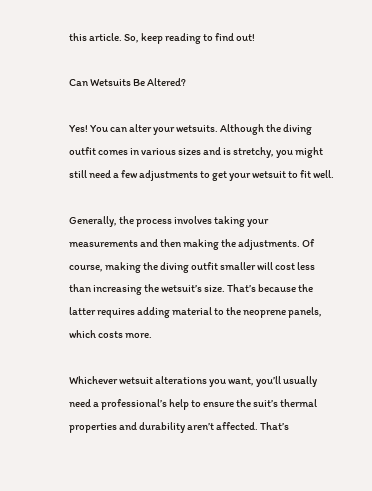this article. So, keep reading to find out!

Can Wetsuits Be Altered?

Yes! You can alter your wetsuits. Although the diving outfit comes in various sizes and is stretchy, you might still need a few adjustments to get your wetsuit to fit well.

Generally, the process involves taking your measurements and then making the adjustments. Of course, making the diving outfit smaller will cost less than increasing the wetsuit’s size. That’s because the latter requires adding material to the neoprene panels, which costs more.

Whichever wetsuit alterations you want, you’ll usually need a professional’s help to ensure the suit’s thermal properties and durability aren’t affected. That’s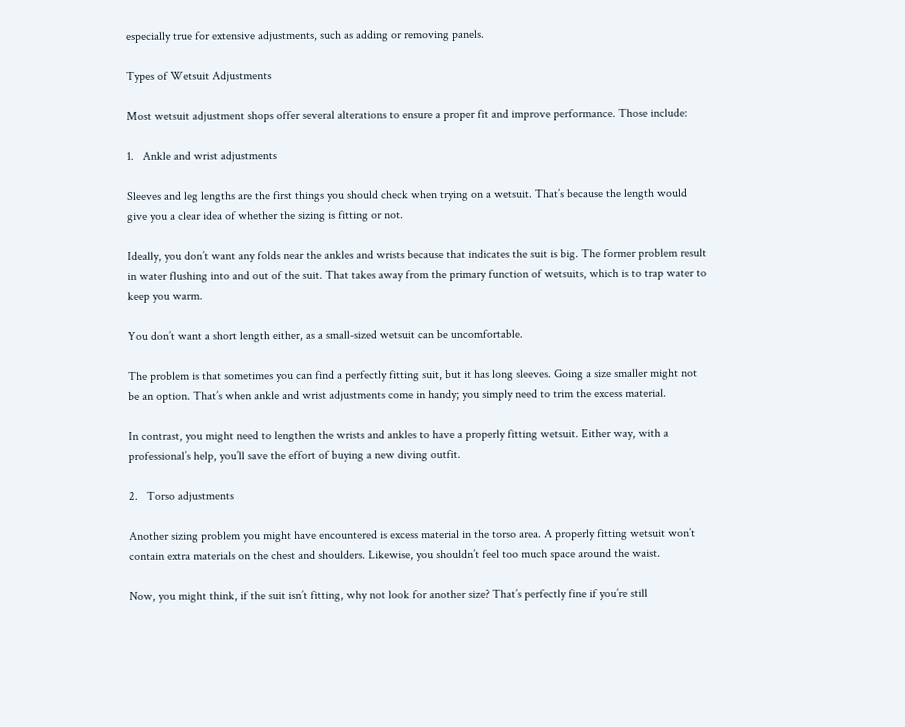especially true for extensive adjustments, such as adding or removing panels.

Types of Wetsuit Adjustments

Most wetsuit adjustment shops offer several alterations to ensure a proper fit and improve performance. Those include:

1.   Ankle and wrist adjustments

Sleeves and leg lengths are the first things you should check when trying on a wetsuit. That’s because the length would give you a clear idea of whether the sizing is fitting or not.

Ideally, you don’t want any folds near the ankles and wrists because that indicates the suit is big. The former problem result in water flushing into and out of the suit. That takes away from the primary function of wetsuits, which is to trap water to keep you warm.

You don’t want a short length either, as a small-sized wetsuit can be uncomfortable.

The problem is that sometimes you can find a perfectly fitting suit, but it has long sleeves. Going a size smaller might not be an option. That’s when ankle and wrist adjustments come in handy; you simply need to trim the excess material.

In contrast, you might need to lengthen the wrists and ankles to have a properly fitting wetsuit. Either way, with a professional’s help, you’ll save the effort of buying a new diving outfit.

2.   Torso adjustments

Another sizing problem you might have encountered is excess material in the torso area. A properly fitting wetsuit won’t contain extra materials on the chest and shoulders. Likewise, you shouldn’t feel too much space around the waist.

Now, you might think, if the suit isn’t fitting, why not look for another size? That’s perfectly fine if you’re still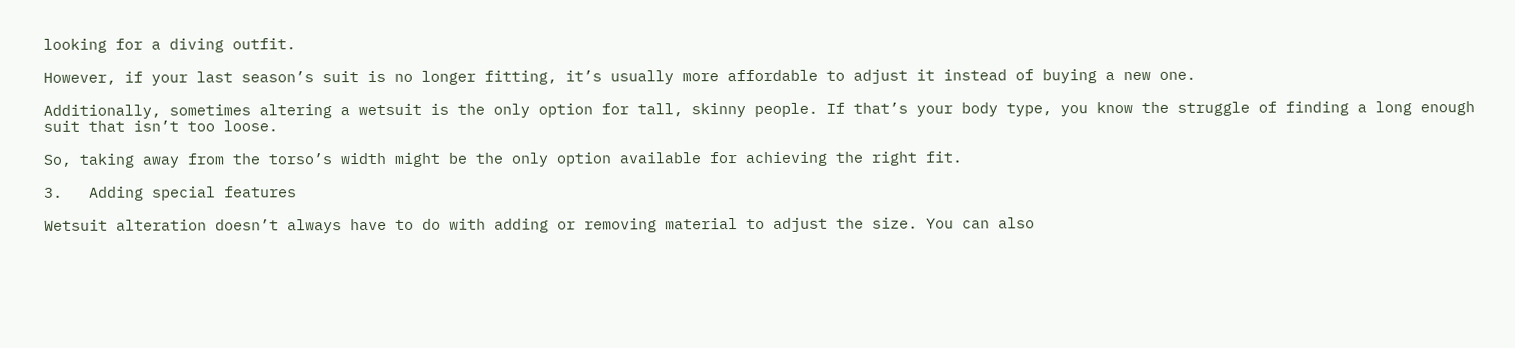looking for a diving outfit.

However, if your last season’s suit is no longer fitting, it’s usually more affordable to adjust it instead of buying a new one.

Additionally, sometimes altering a wetsuit is the only option for tall, skinny people. If that’s your body type, you know the struggle of finding a long enough suit that isn’t too loose.

So, taking away from the torso’s width might be the only option available for achieving the right fit.

3.   Adding special features

Wetsuit alteration doesn’t always have to do with adding or removing material to adjust the size. You can also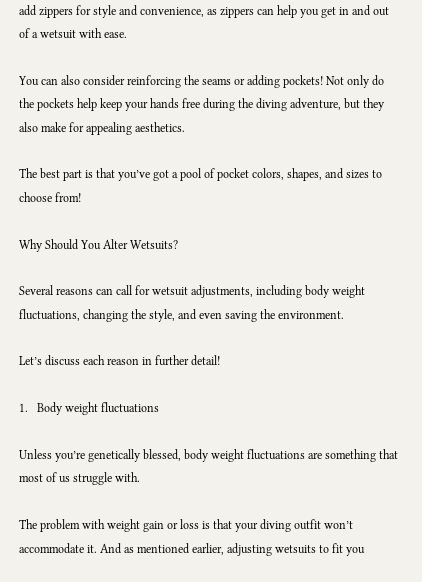add zippers for style and convenience, as zippers can help you get in and out of a wetsuit with ease.

You can also consider reinforcing the seams or adding pockets! Not only do the pockets help keep your hands free during the diving adventure, but they also make for appealing aesthetics.

The best part is that you’ve got a pool of pocket colors, shapes, and sizes to choose from!

Why Should You Alter Wetsuits?

Several reasons can call for wetsuit adjustments, including body weight fluctuations, changing the style, and even saving the environment.

Let’s discuss each reason in further detail!

1.   Body weight fluctuations

Unless you’re genetically blessed, body weight fluctuations are something that most of us struggle with.

The problem with weight gain or loss is that your diving outfit won’t accommodate it. And as mentioned earlier, adjusting wetsuits to fit you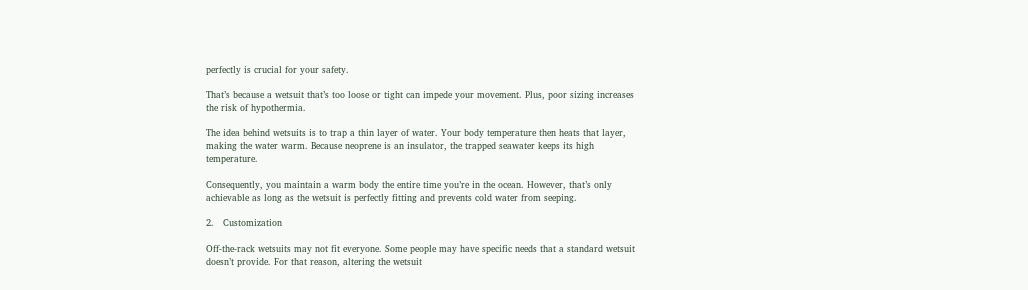perfectly is crucial for your safety.

That’s because a wetsuit that’s too loose or tight can impede your movement. Plus, poor sizing increases the risk of hypothermia.

The idea behind wetsuits is to trap a thin layer of water. Your body temperature then heats that layer, making the water warm. Because neoprene is an insulator, the trapped seawater keeps its high temperature.

Consequently, you maintain a warm body the entire time you’re in the ocean. However, that’s only achievable as long as the wetsuit is perfectly fitting and prevents cold water from seeping.

2.   Customization

Off-the-rack wetsuits may not fit everyone. Some people may have specific needs that a standard wetsuit doesn’t provide. For that reason, altering the wetsuit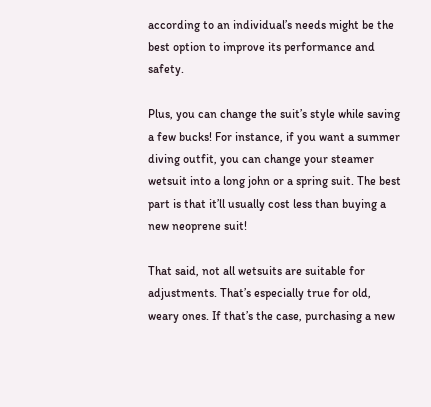according to an individual’s needs might be the best option to improve its performance and safety.

Plus, you can change the suit’s style while saving a few bucks! For instance, if you want a summer diving outfit, you can change your steamer wetsuit into a long john or a spring suit. The best part is that it’ll usually cost less than buying a new neoprene suit!

That said, not all wetsuits are suitable for adjustments. That’s especially true for old, weary ones. If that’s the case, purchasing a new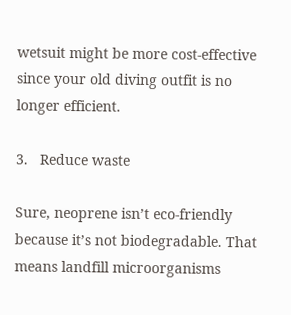wetsuit might be more cost-effective since your old diving outfit is no longer efficient.

3.   Reduce waste

Sure, neoprene isn’t eco-friendly because it’s not biodegradable. That means landfill microorganisms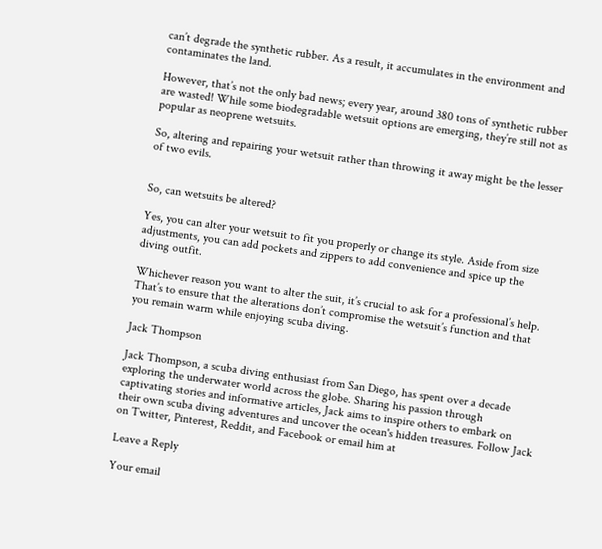can’t degrade the synthetic rubber. As a result, it accumulates in the environment and contaminates the land.

However, that’s not the only bad news; every year, around 380 tons of synthetic rubber are wasted! While some biodegradable wetsuit options are emerging, they’re still not as popular as neoprene wetsuits.

So, altering and repairing your wetsuit rather than throwing it away might be the lesser of two evils.


So, can wetsuits be altered?

Yes, you can alter your wetsuit to fit you properly or change its style. Aside from size adjustments, you can add pockets and zippers to add convenience and spice up the diving outfit.

Whichever reason you want to alter the suit, it’s crucial to ask for a professional’s help. That’s to ensure that the alterations don’t compromise the wetsuit’s function and that you remain warm while enjoying scuba diving.

Jack Thompson

Jack Thompson, a scuba diving enthusiast from San Diego, has spent over a decade exploring the underwater world across the globe. Sharing his passion through captivating stories and informative articles, Jack aims to inspire others to embark on their own scuba diving adventures and uncover the ocean's hidden treasures. Follow Jack on Twitter, Pinterest, Reddit, and Facebook or email him at

Leave a Reply

Your email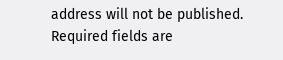address will not be published. Required fields are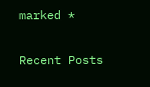marked *

Recent Posts